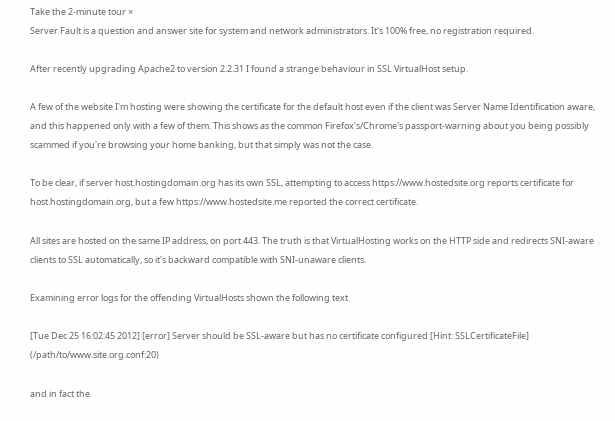Take the 2-minute tour ×
Server Fault is a question and answer site for system and network administrators. It's 100% free, no registration required.

After recently upgrading Apache2 to version 2.2.31 I found a strange behaviour in SSL VirtualHost setup.

A few of the website I'm hosting were showing the certificate for the default host even if the client was Server Name Identification aware, and this happened only with a few of them. This shows as the common Firefox's/Chrome's passport-warning about you being possibly scammed if you're browsing your home banking, but that simply was not the case.

To be clear, if server host.hostingdomain.org has its own SSL, attempting to access https://www.hostedsite.org reports certificate for host.hostingdomain.org, but a few https://www.hostedsite.me reported the correct certificate.

All sites are hosted on the same IP address, on port 443. The truth is that VirtualHosting works on the HTTP side and redirects SNI-aware clients to SSL automatically, so it's backward compatible with SNI-unaware clients.

Examining error logs for the offending VirtualHosts shown the following text

[Tue Dec 25 16:02:45 2012] [error] Server should be SSL-aware but has no certificate configured [Hint: SSLCertificateFile] (/path/to/www.site.org.conf:20)

and in fact the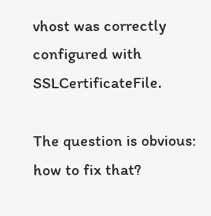vhost was correctly configured with SSLCertificateFile.

The question is obvious: how to fix that?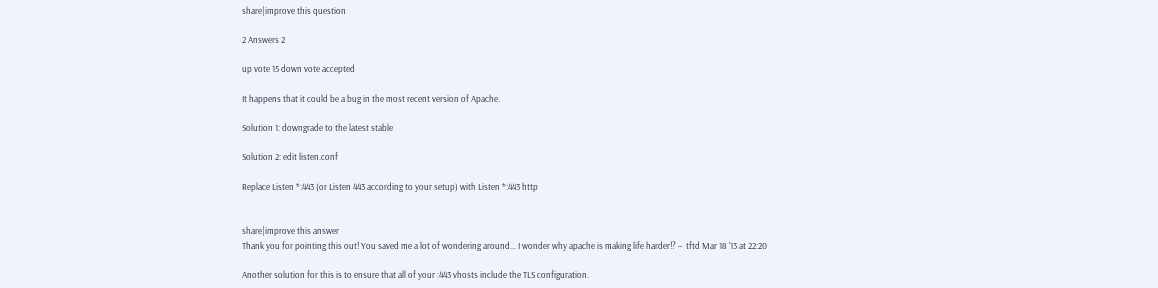share|improve this question

2 Answers 2

up vote 15 down vote accepted

It happens that it could be a bug in the most recent version of Apache.

Solution 1: downgrade to the latest stable

Solution 2: edit listen.conf

Replace Listen *:443 (or Listen 443 according to your setup) with Listen *:443 http


share|improve this answer
Thank you for pointing this out! You saved me a lot of wondering around... I wonder why apache is making life harder!? –  tftd Mar 18 '13 at 22:20

Another solution for this is to ensure that all of your :443 vhosts include the TLS configuration.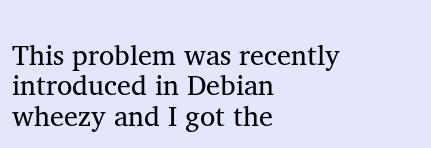This problem was recently introduced in Debian wheezy and I got the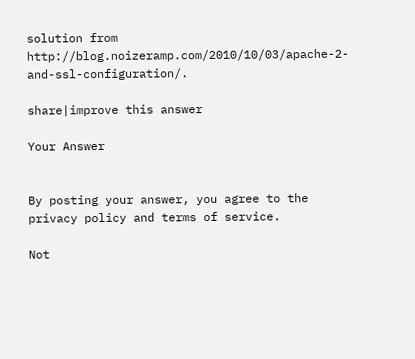solution from http://blog.noizeramp.com/2010/10/03/apache-2-and-ssl-configuration/.

share|improve this answer

Your Answer


By posting your answer, you agree to the privacy policy and terms of service.

Not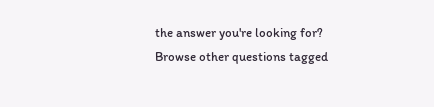the answer you're looking for? Browse other questions tagged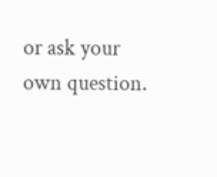or ask your own question.